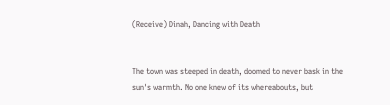(Receive) Dinah, Dancing with Death


The town was steeped in death, doomed to never bask in the sun's warmth. No one knew of its whereabouts, but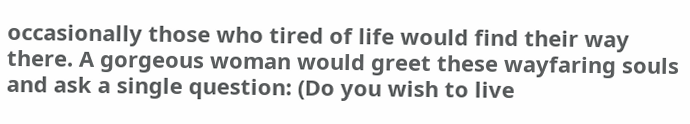occasionally those who tired of life would find their way there. A gorgeous woman would greet these wayfaring souls and ask a single question: (Do you wish to live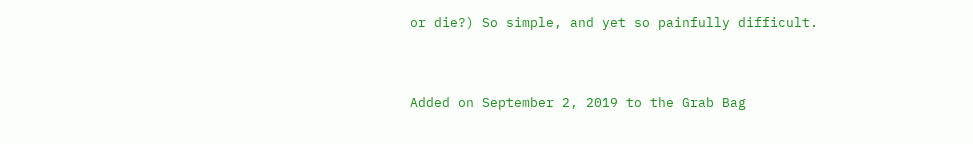or die?) So simple, and yet so painfully difficult.


Added on September 2, 2019 to the Grab Bag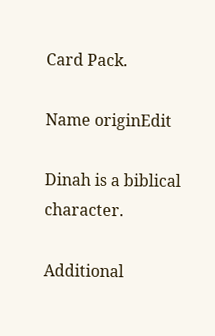Card Pack.

Name originEdit

Dinah is a biblical character.

Additional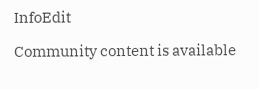InfoEdit

Community content is available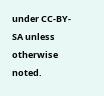under CC-BY-SA unless otherwise noted.